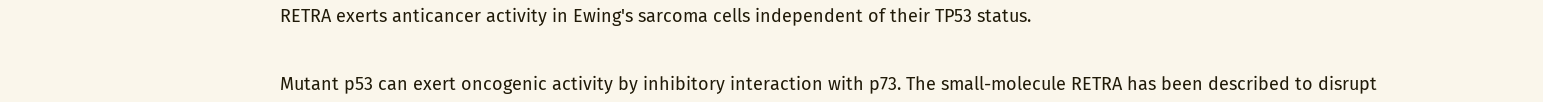RETRA exerts anticancer activity in Ewing's sarcoma cells independent of their TP53 status.


Mutant p53 can exert oncogenic activity by inhibitory interaction with p73. The small-molecule RETRA has been described to disrupt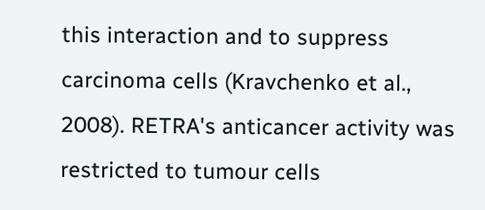this interaction and to suppress carcinoma cells (Kravchenko et al., 2008). RETRA's anticancer activity was restricted to tumour cells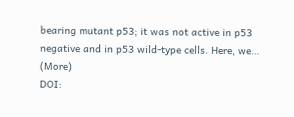bearing mutant p53; it was not active in p53 negative and in p53 wild-type cells. Here, we… (More)
DOI: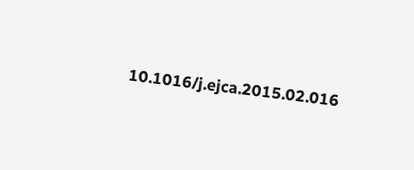10.1016/j.ejca.2015.02.016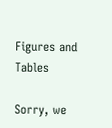Figures and Tables

Sorry, we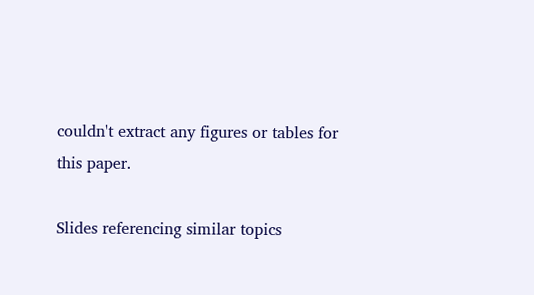couldn't extract any figures or tables for this paper.

Slides referencing similar topics